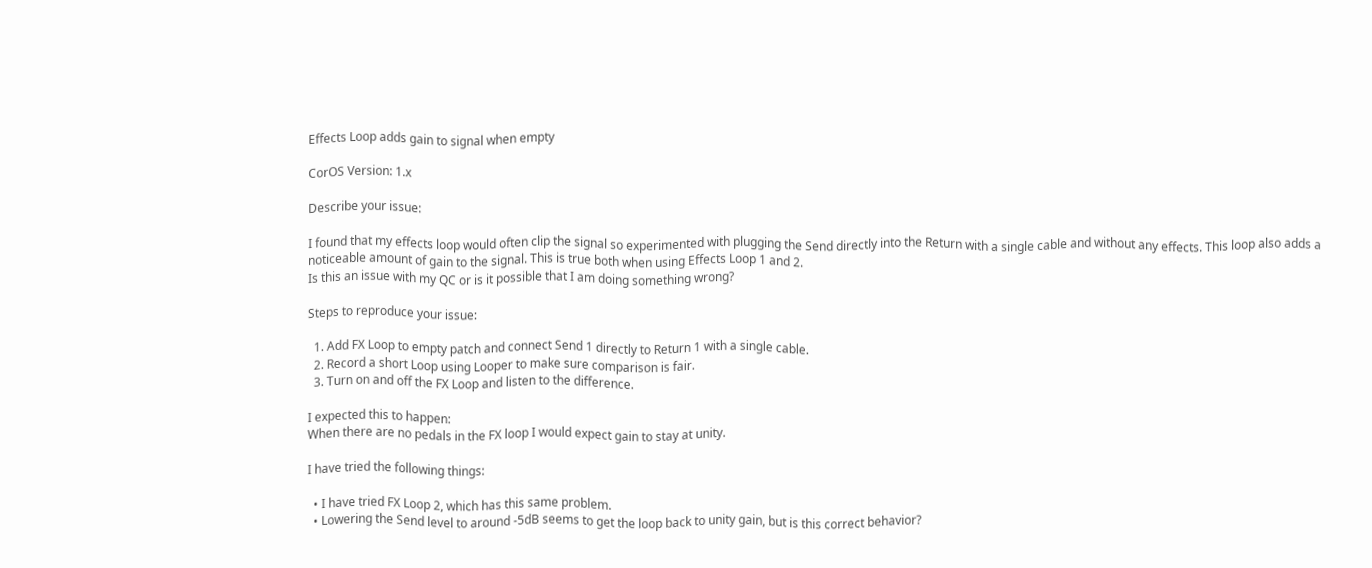Effects Loop adds gain to signal when empty

CorOS Version: 1.x

Describe your issue:

I found that my effects loop would often clip the signal so experimented with plugging the Send directly into the Return with a single cable and without any effects. This loop also adds a noticeable amount of gain to the signal. This is true both when using Effects Loop 1 and 2.
Is this an issue with my QC or is it possible that I am doing something wrong?

Steps to reproduce your issue:

  1. Add FX Loop to empty patch and connect Send 1 directly to Return 1 with a single cable.
  2. Record a short Loop using Looper to make sure comparison is fair.
  3. Turn on and off the FX Loop and listen to the difference.

I expected this to happen:
When there are no pedals in the FX loop I would expect gain to stay at unity.

I have tried the following things:

  • I have tried FX Loop 2, which has this same problem.
  • Lowering the Send level to around -5dB seems to get the loop back to unity gain, but is this correct behavior?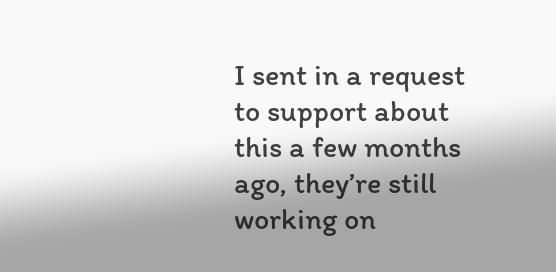I sent in a request to support about this a few months ago, they’re still working on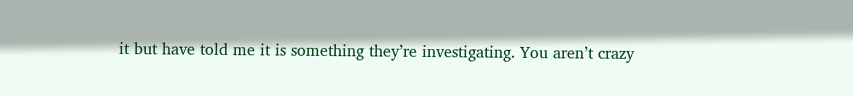it but have told me it is something they’re investigating. You aren’t crazy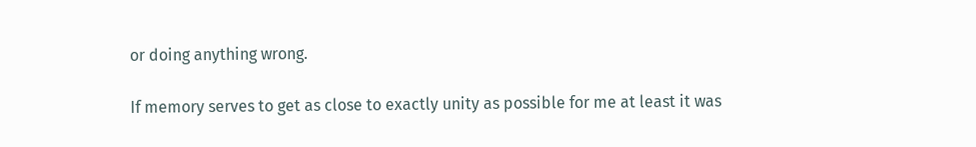or doing anything wrong.

If memory serves to get as close to exactly unity as possible for me at least it was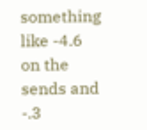something like -4.6 on the sends and -.3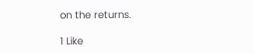on the returns.

1 Like